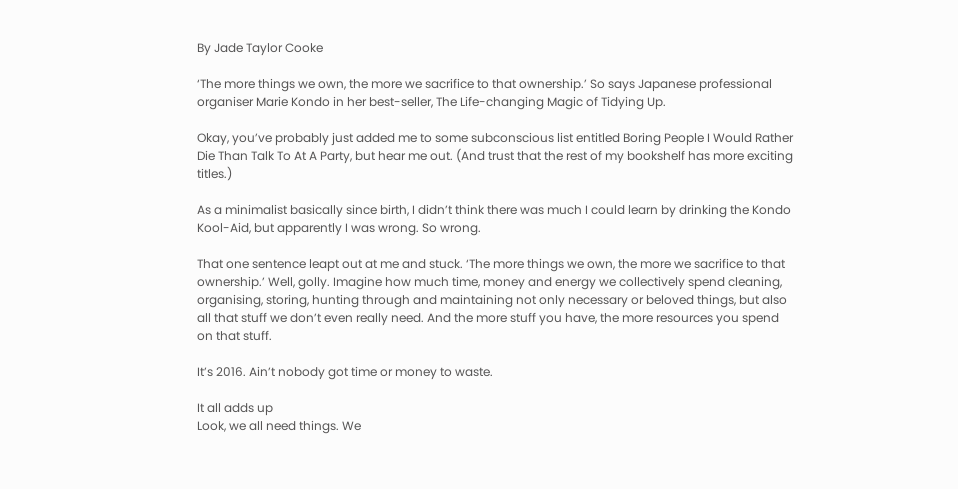By Jade Taylor Cooke

‘The more things we own, the more we sacrifice to that ownership.’ So says Japanese professional organiser Marie Kondo in her best-seller, The Life-changing Magic of Tidying Up.

Okay, you’ve probably just added me to some subconscious list entitled Boring People I Would Rather Die Than Talk To At A Party, but hear me out. (And trust that the rest of my bookshelf has more exciting titles.)

As a minimalist basically since birth, I didn’t think there was much I could learn by drinking the Kondo Kool-Aid, but apparently I was wrong. So wrong.

That one sentence leapt out at me and stuck. ‘The more things we own, the more we sacrifice to that ownership.’ Well, golly. Imagine how much time, money and energy we collectively spend cleaning, organising, storing, hunting through and maintaining not only necessary or beloved things, but also all that stuff we don’t even really need. And the more stuff you have, the more resources you spend on that stuff.

It’s 2016. Ain’t nobody got time or money to waste.

It all adds up
Look, we all need things. We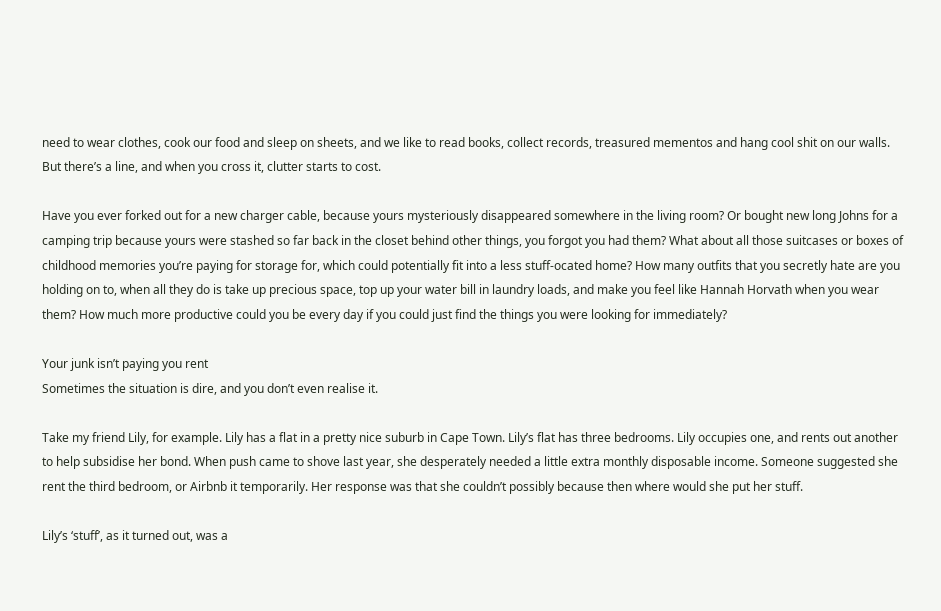need to wear clothes, cook our food and sleep on sheets, and we like to read books, collect records, treasured mementos and hang cool shit on our walls. But there’s a line, and when you cross it, clutter starts to cost.

Have you ever forked out for a new charger cable, because yours mysteriously disappeared somewhere in the living room? Or bought new long Johns for a camping trip because yours were stashed so far back in the closet behind other things, you forgot you had them? What about all those suitcases or boxes of childhood memories you’re paying for storage for, which could potentially fit into a less stuff-ocated home? How many outfits that you secretly hate are you holding on to, when all they do is take up precious space, top up your water bill in laundry loads, and make you feel like Hannah Horvath when you wear them? How much more productive could you be every day if you could just find the things you were looking for immediately?

Your junk isn’t paying you rent
Sometimes the situation is dire, and you don’t even realise it.

Take my friend Lily, for example. Lily has a flat in a pretty nice suburb in Cape Town. Lily’s flat has three bedrooms. Lily occupies one, and rents out another to help subsidise her bond. When push came to shove last year, she desperately needed a little extra monthly disposable income. Someone suggested she rent the third bedroom, or Airbnb it temporarily. Her response was that she couldn’t possibly because then where would she put her stuff.

Lily’s ‘stuff’, as it turned out, was a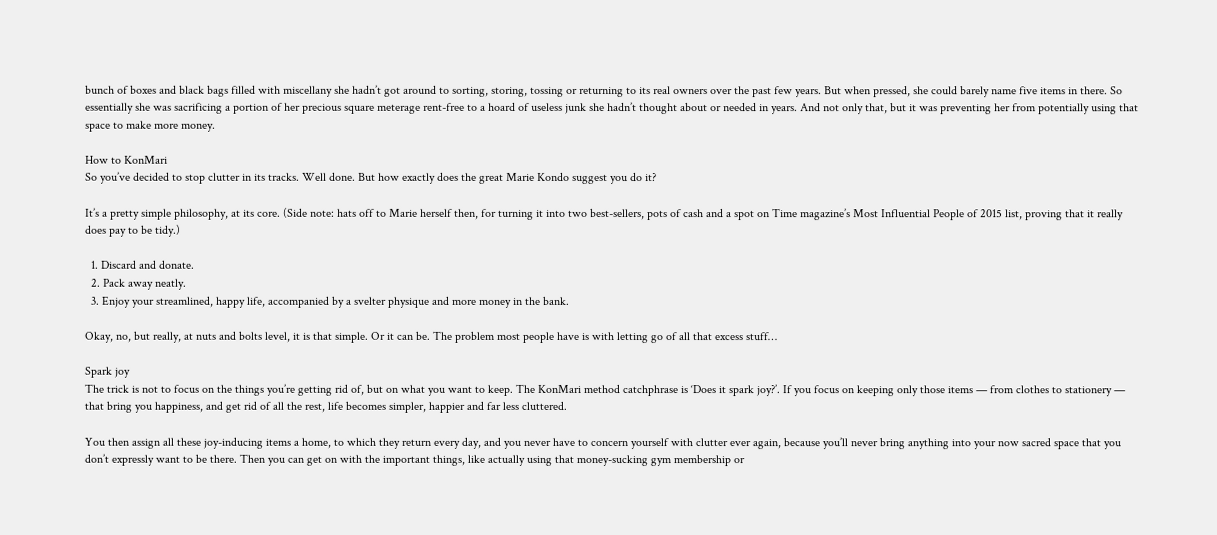bunch of boxes and black bags filled with miscellany she hadn’t got around to sorting, storing, tossing or returning to its real owners over the past few years. But when pressed, she could barely name five items in there. So essentially she was sacrificing a portion of her precious square meterage rent-free to a hoard of useless junk she hadn’t thought about or needed in years. And not only that, but it was preventing her from potentially using that space to make more money.

How to KonMari
So you’ve decided to stop clutter in its tracks. Well done. But how exactly does the great Marie Kondo suggest you do it?

It’s a pretty simple philosophy, at its core. (Side note: hats off to Marie herself then, for turning it into two best-sellers, pots of cash and a spot on Time magazine’s Most Influential People of 2015 list, proving that it really does pay to be tidy.)

  1. Discard and donate.
  2. Pack away neatly.
  3. Enjoy your streamlined, happy life, accompanied by a svelter physique and more money in the bank.

Okay, no, but really, at nuts and bolts level, it is that simple. Or it can be. The problem most people have is with letting go of all that excess stuff…

Spark joy
The trick is not to focus on the things you’re getting rid of, but on what you want to keep. The KonMari method catchphrase is ‘Does it spark joy?’. If you focus on keeping only those items — from clothes to stationery — that bring you happiness, and get rid of all the rest, life becomes simpler, happier and far less cluttered.

You then assign all these joy-inducing items a home, to which they return every day, and you never have to concern yourself with clutter ever again, because you’ll never bring anything into your now sacred space that you don’t expressly want to be there. Then you can get on with the important things, like actually using that money-sucking gym membership or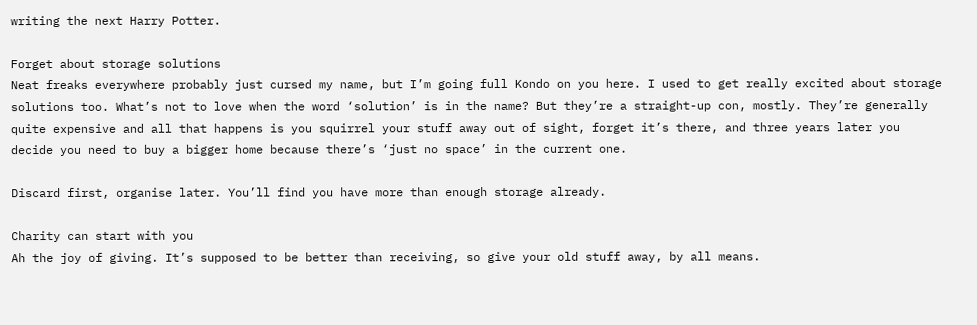writing the next Harry Potter.

Forget about storage solutions
Neat freaks everywhere probably just cursed my name, but I’m going full Kondo on you here. I used to get really excited about storage solutions too. What’s not to love when the word ‘solution’ is in the name? But they’re a straight-up con, mostly. They’re generally quite expensive and all that happens is you squirrel your stuff away out of sight, forget it’s there, and three years later you decide you need to buy a bigger home because there’s ‘just no space’ in the current one.

Discard first, organise later. You’ll find you have more than enough storage already.

Charity can start with you
Ah the joy of giving. It’s supposed to be better than receiving, so give your old stuff away, by all means.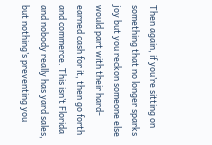Then again, if you’re sitting on something that no longer sparks joy but you reckon someone else would part with their hard-earned cash for it, then go forth and commerce. This isn’t Florida and nobody really has yard sales, but nothing’s preventing you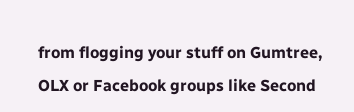from flogging your stuff on Gumtree, OLX or Facebook groups like Second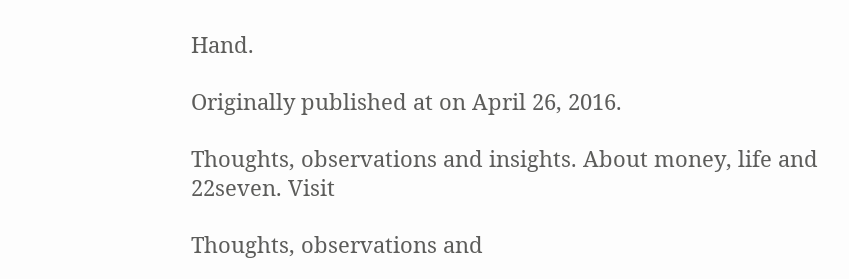Hand.

Originally published at on April 26, 2016.

Thoughts, observations and insights. About money, life and 22seven. Visit

Thoughts, observations and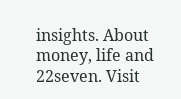insights. About money, life and 22seven. Visit